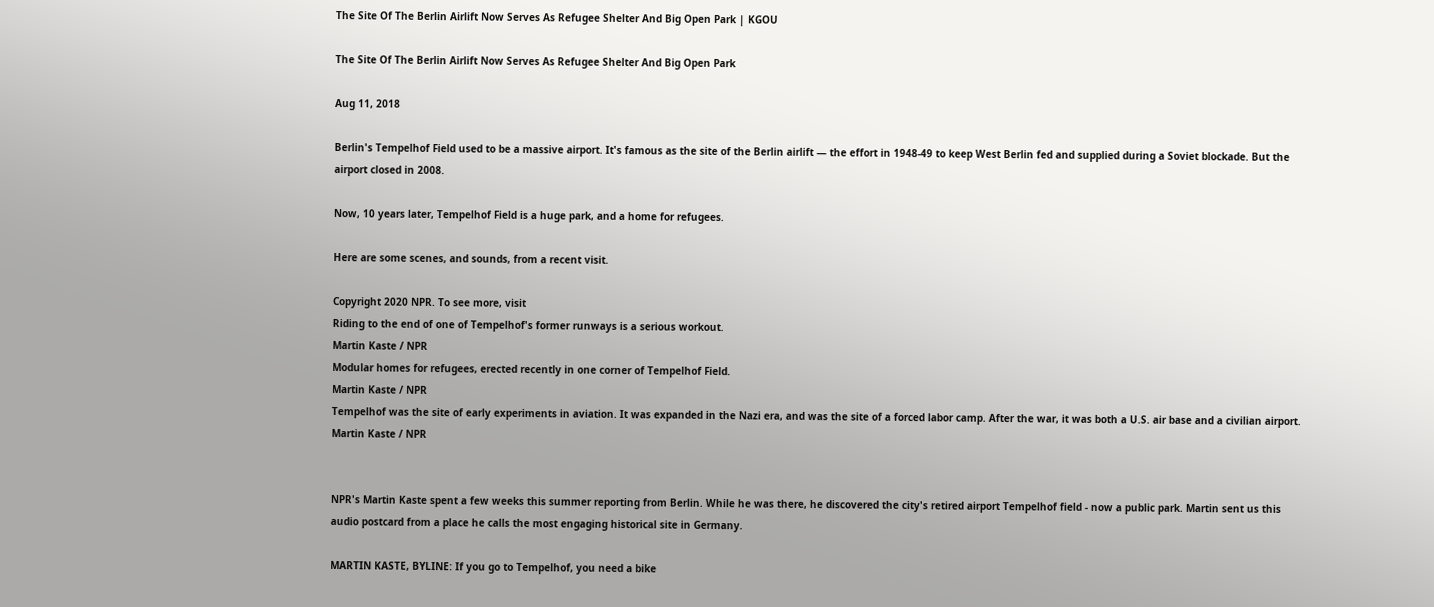The Site Of The Berlin Airlift Now Serves As Refugee Shelter And Big Open Park | KGOU

The Site Of The Berlin Airlift Now Serves As Refugee Shelter And Big Open Park

Aug 11, 2018

Berlin's Tempelhof Field used to be a massive airport. It's famous as the site of the Berlin airlift — the effort in 1948-49 to keep West Berlin fed and supplied during a Soviet blockade. But the airport closed in 2008.

Now, 10 years later, Tempelhof Field is a huge park, and a home for refugees.

Here are some scenes, and sounds, from a recent visit.

Copyright 2020 NPR. To see more, visit
Riding to the end of one of Tempelhof's former runways is a serious workout.
Martin Kaste / NPR
Modular homes for refugees, erected recently in one corner of Tempelhof Field.
Martin Kaste / NPR
Tempelhof was the site of early experiments in aviation. It was expanded in the Nazi era, and was the site of a forced labor camp. After the war, it was both a U.S. air base and a civilian airport.
Martin Kaste / NPR


NPR's Martin Kaste spent a few weeks this summer reporting from Berlin. While he was there, he discovered the city's retired airport Tempelhof field - now a public park. Martin sent us this audio postcard from a place he calls the most engaging historical site in Germany.

MARTIN KASTE, BYLINE: If you go to Tempelhof, you need a bike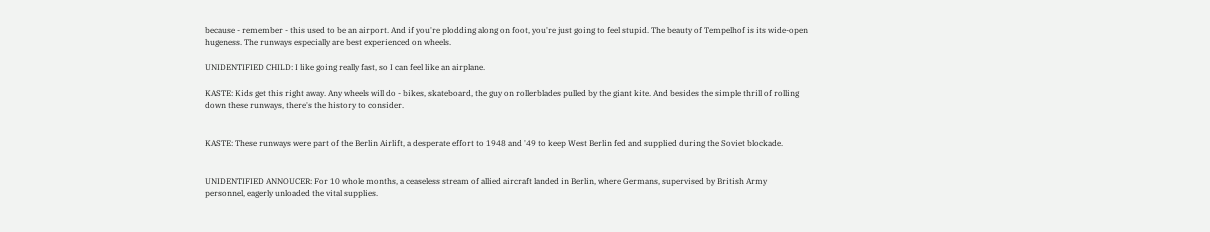because - remember - this used to be an airport. And if you're plodding along on foot, you're just going to feel stupid. The beauty of Tempelhof is its wide-open hugeness. The runways especially are best experienced on wheels.

UNIDENTIFIED CHILD: I like going really fast, so I can feel like an airplane.

KASTE: Kids get this right away. Any wheels will do - bikes, skateboard, the guy on rollerblades pulled by the giant kite. And besides the simple thrill of rolling down these runways, there's the history to consider.


KASTE: These runways were part of the Berlin Airlift, a desperate effort to 1948 and '49 to keep West Berlin fed and supplied during the Soviet blockade.


UNIDENTIFIED ANNOUCER: For 10 whole months, a ceaseless stream of allied aircraft landed in Berlin, where Germans, supervised by British Army personnel, eagerly unloaded the vital supplies.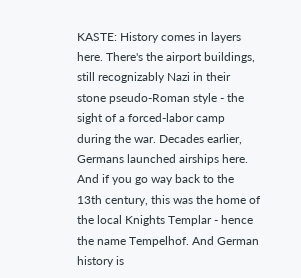KASTE: History comes in layers here. There's the airport buildings, still recognizably Nazi in their stone pseudo-Roman style - the sight of a forced-labor camp during the war. Decades earlier, Germans launched airships here. And if you go way back to the 13th century, this was the home of the local Knights Templar - hence the name Tempelhof. And German history is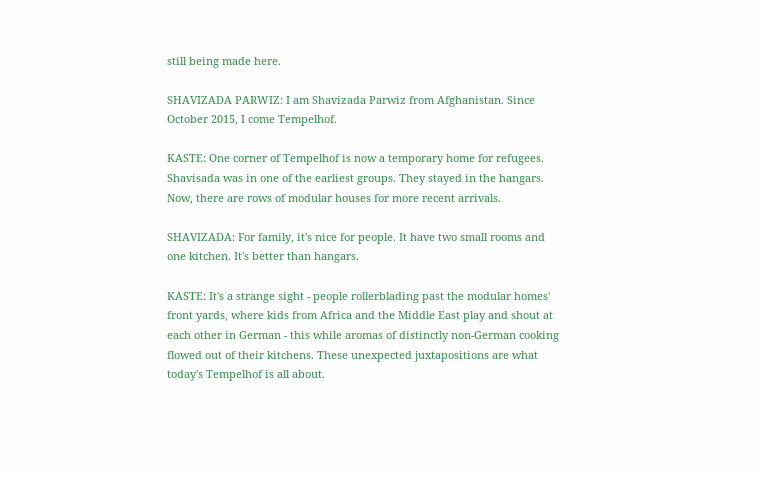still being made here.

SHAVIZADA PARWIZ: I am Shavizada Parwiz from Afghanistan. Since October 2015, I come Tempelhof.

KASTE: One corner of Tempelhof is now a temporary home for refugees. Shavisada was in one of the earliest groups. They stayed in the hangars. Now, there are rows of modular houses for more recent arrivals.

SHAVIZADA: For family, it's nice for people. It have two small rooms and one kitchen. It's better than hangars.

KASTE: It's a strange sight - people rollerblading past the modular homes' front yards, where kids from Africa and the Middle East play and shout at each other in German - this while aromas of distinctly non-German cooking flowed out of their kitchens. These unexpected juxtapositions are what today's Tempelhof is all about.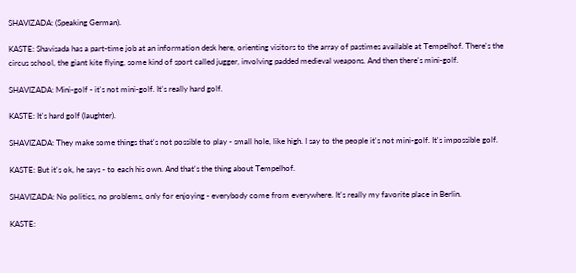SHAVIZADA: (Speaking German).

KASTE: Shavisada has a part-time job at an information desk here, orienting visitors to the array of pastimes available at Tempelhof. There's the circus school, the giant kite flying, some kind of sport called jugger, involving padded medieval weapons. And then there's mini-golf.

SHAVIZADA: Mini-golf - it's not mini-golf. It's really hard golf.

KASTE: It's hard golf (laughter).

SHAVIZADA: They make some things that's not possible to play - small hole, like high. I say to the people it's not mini-golf. It's impossible golf.

KASTE: But it's ok, he says - to each his own. And that's the thing about Tempelhof.

SHAVIZADA: No politics, no problems, only for enjoying - everybody come from everywhere. It's really my favorite place in Berlin.

KASTE: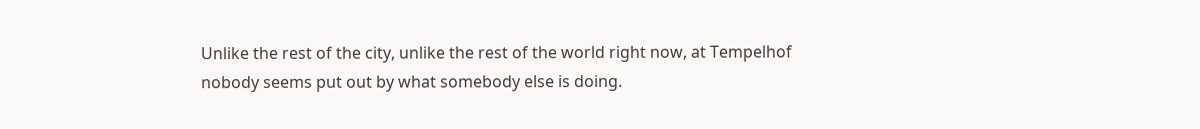Unlike the rest of the city, unlike the rest of the world right now, at Tempelhof nobody seems put out by what somebody else is doing.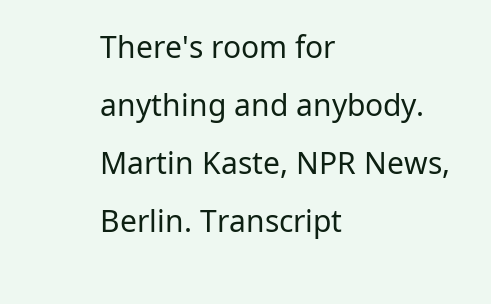There's room for anything and anybody. Martin Kaste, NPR News, Berlin. Transcript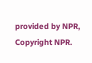provided by NPR, Copyright NPR.